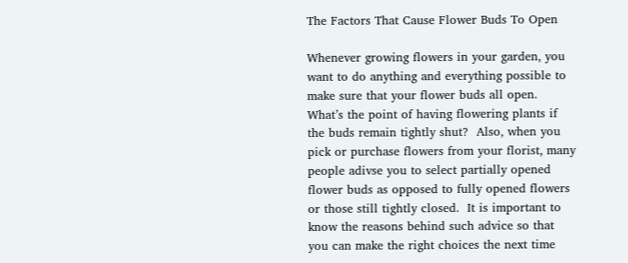The Factors That Cause Flower Buds To Open

Whenever growing flowers in your garden, you want to do anything and everything possible to make sure that your flower buds all open.  What’s the point of having flowering plants if the buds remain tightly shut?  Also, when you pick or purchase flowers from your florist, many people adivse you to select partially opened flower buds as opposed to fully opened flowers or those still tightly closed.  It is important to know the reasons behind such advice so that you can make the right choices the next time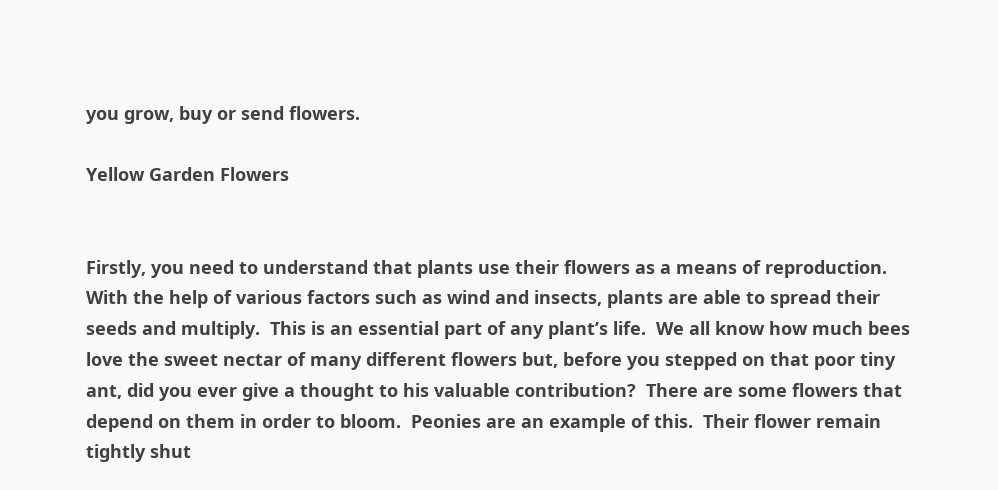you grow, buy or send flowers.

Yellow Garden Flowers


Firstly, you need to understand that plants use their flowers as a means of reproduction.  With the help of various factors such as wind and insects, plants are able to spread their seeds and multiply.  This is an essential part of any plant’s life.  We all know how much bees love the sweet nectar of many different flowers but, before you stepped on that poor tiny ant, did you ever give a thought to his valuable contribution?  There are some flowers that depend on them in order to bloom.  Peonies are an example of this.  Their flower remain tightly shut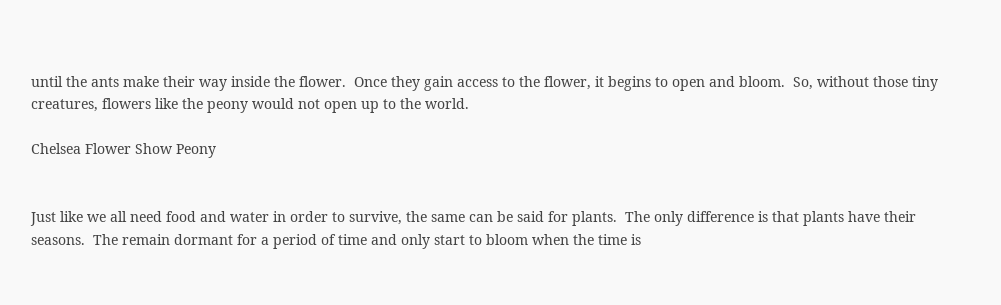until the ants make their way inside the flower.  Once they gain access to the flower, it begins to open and bloom.  So, without those tiny creatures, flowers like the peony would not open up to the world.

Chelsea Flower Show Peony


Just like we all need food and water in order to survive, the same can be said for plants.  The only difference is that plants have their seasons.  The remain dormant for a period of time and only start to bloom when the time is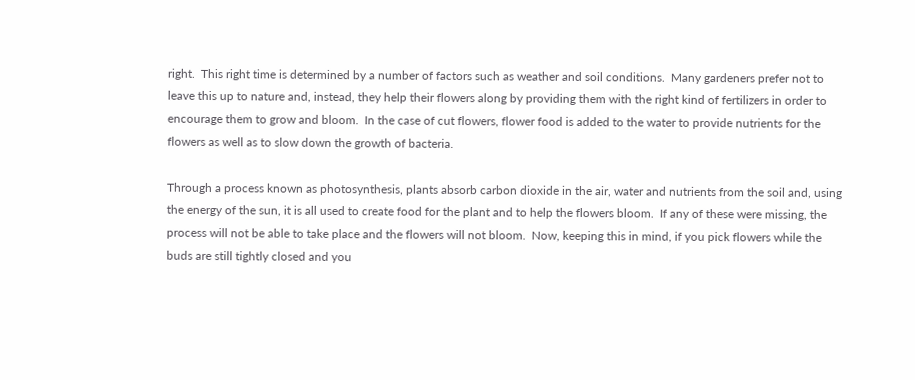right.  This right time is determined by a number of factors such as weather and soil conditions.  Many gardeners prefer not to leave this up to nature and, instead, they help their flowers along by providing them with the right kind of fertilizers in order to encourage them to grow and bloom.  In the case of cut flowers, flower food is added to the water to provide nutrients for the flowers as well as to slow down the growth of bacteria.

Through a process known as photosynthesis, plants absorb carbon dioxide in the air, water and nutrients from the soil and, using the energy of the sun, it is all used to create food for the plant and to help the flowers bloom.  If any of these were missing, the process will not be able to take place and the flowers will not bloom.  Now, keeping this in mind, if you pick flowers while the buds are still tightly closed and you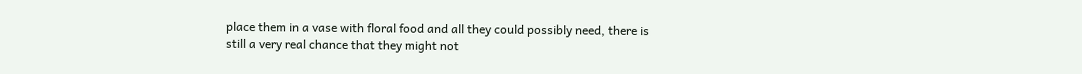place them in a vase with floral food and all they could possibly need, there is still a very real chance that they might not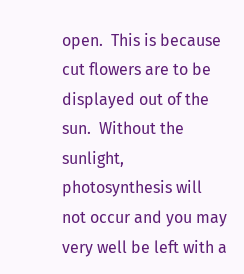open.  This is because cut flowers are to be displayed out of the sun.  Without the sunlight, photosynthesis will not occur and you may very well be left with a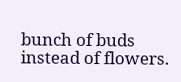bunch of buds instead of flowers.